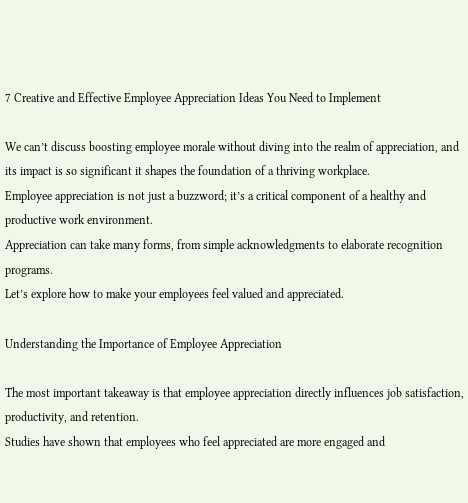7 Creative and Effective Employee Appreciation Ideas You Need to Implement

We can’t discuss boosting employee morale without diving into the realm of appreciation, and its impact is so significant it shapes the foundation of a thriving workplace.
Employee appreciation is not just a buzzword; it’s a critical component of a healthy and productive work environment.
Appreciation can take many forms, from simple acknowledgments to elaborate recognition programs.
Let’s explore how to make your employees feel valued and appreciated.

Understanding the Importance of Employee Appreciation

The most important takeaway is that employee appreciation directly influences job satisfaction, productivity, and retention.
Studies have shown that employees who feel appreciated are more engaged and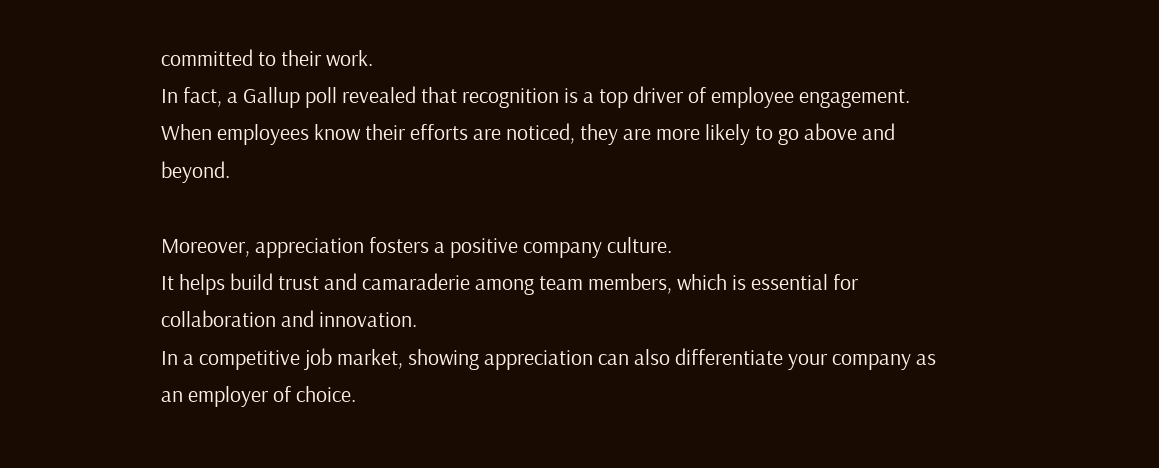committed to their work.
In fact, a Gallup poll revealed that recognition is a top driver of employee engagement.
When employees know their efforts are noticed, they are more likely to go above and beyond.

Moreover, appreciation fosters a positive company culture.
It helps build trust and camaraderie among team members, which is essential for collaboration and innovation.
In a competitive job market, showing appreciation can also differentiate your company as an employer of choice.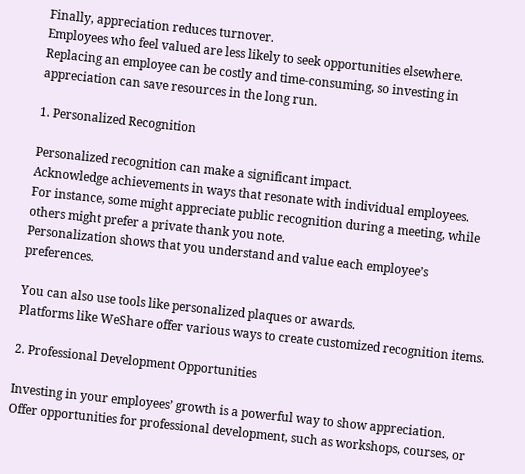Finally, appreciation reduces turnover.
Employees who feel valued are less likely to seek opportunities elsewhere.
Replacing an employee can be costly and time-consuming, so investing in appreciation can save resources in the long run.

1. Personalized Recognition

Personalized recognition can make a significant impact.
Acknowledge achievements in ways that resonate with individual employees.
For instance, some might appreciate public recognition during a meeting, while others might prefer a private thank you note.
Personalization shows that you understand and value each employee’s preferences.

You can also use tools like personalized plaques or awards.
Platforms like WeShare offer various ways to create customized recognition items.

2. Professional Development Opportunities

Investing in your employees’ growth is a powerful way to show appreciation.
Offer opportunities for professional development, such as workshops, courses, or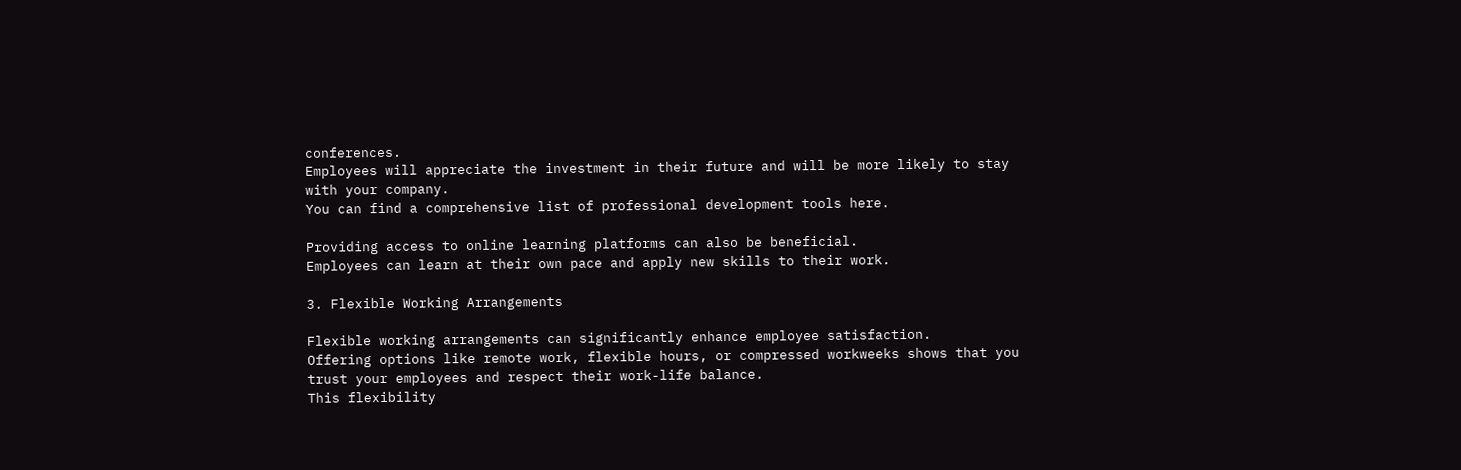conferences.
Employees will appreciate the investment in their future and will be more likely to stay with your company.
You can find a comprehensive list of professional development tools here.

Providing access to online learning platforms can also be beneficial.
Employees can learn at their own pace and apply new skills to their work.

3. Flexible Working Arrangements

Flexible working arrangements can significantly enhance employee satisfaction.
Offering options like remote work, flexible hours, or compressed workweeks shows that you trust your employees and respect their work-life balance.
This flexibility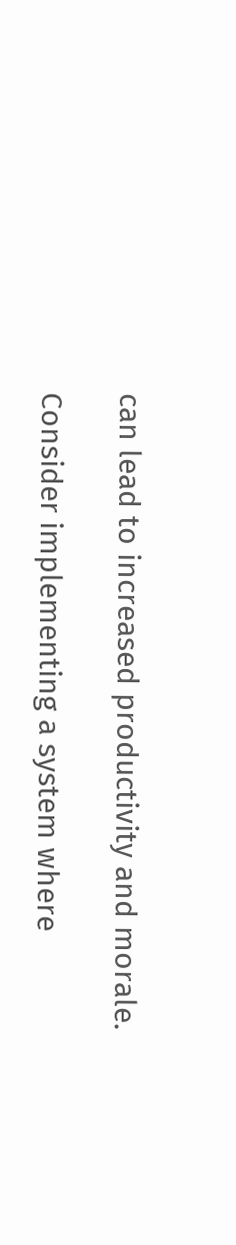can lead to increased productivity and morale.

Consider implementing a system where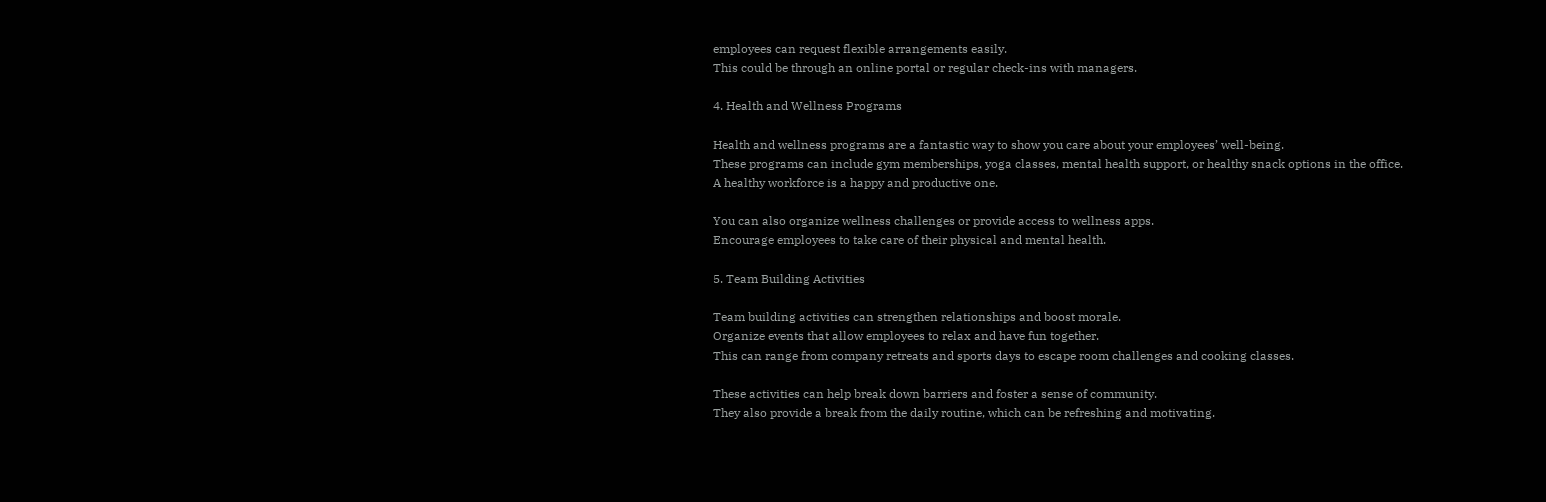employees can request flexible arrangements easily.
This could be through an online portal or regular check-ins with managers.

4. Health and Wellness Programs

Health and wellness programs are a fantastic way to show you care about your employees’ well-being.
These programs can include gym memberships, yoga classes, mental health support, or healthy snack options in the office.
A healthy workforce is a happy and productive one.

You can also organize wellness challenges or provide access to wellness apps.
Encourage employees to take care of their physical and mental health.

5. Team Building Activities

Team building activities can strengthen relationships and boost morale.
Organize events that allow employees to relax and have fun together.
This can range from company retreats and sports days to escape room challenges and cooking classes.

These activities can help break down barriers and foster a sense of community.
They also provide a break from the daily routine, which can be refreshing and motivating.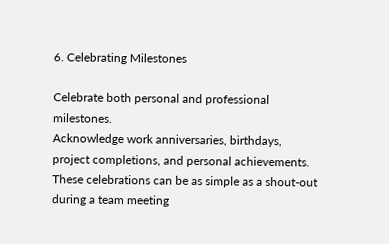6. Celebrating Milestones

Celebrate both personal and professional milestones.
Acknowledge work anniversaries, birthdays, project completions, and personal achievements.
These celebrations can be as simple as a shout-out during a team meeting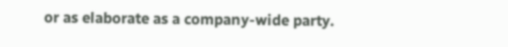or as elaborate as a company-wide party.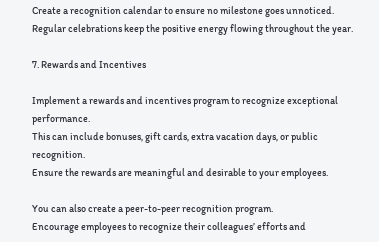Create a recognition calendar to ensure no milestone goes unnoticed.
Regular celebrations keep the positive energy flowing throughout the year.

7. Rewards and Incentives

Implement a rewards and incentives program to recognize exceptional performance.
This can include bonuses, gift cards, extra vacation days, or public recognition.
Ensure the rewards are meaningful and desirable to your employees.

You can also create a peer-to-peer recognition program.
Encourage employees to recognize their colleagues’ efforts and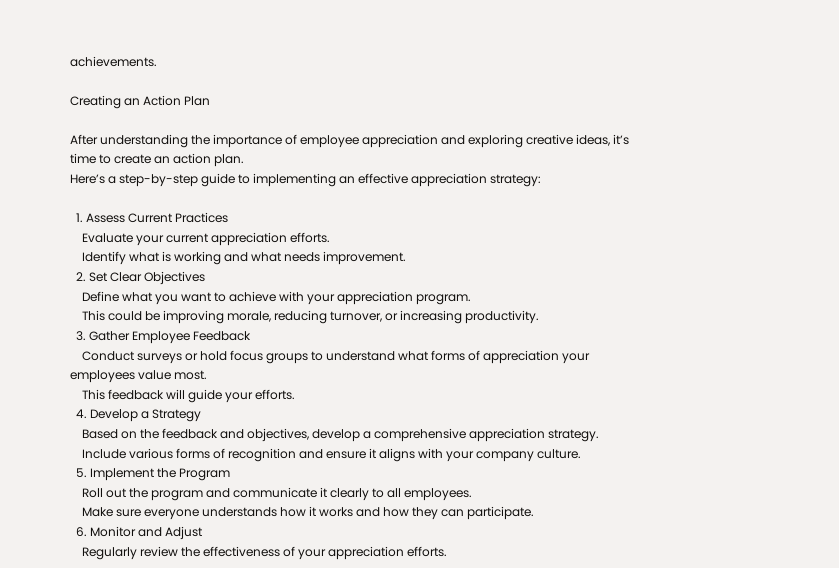achievements.

Creating an Action Plan

After understanding the importance of employee appreciation and exploring creative ideas, it’s time to create an action plan.
Here’s a step-by-step guide to implementing an effective appreciation strategy:

  1. Assess Current Practices
    Evaluate your current appreciation efforts.
    Identify what is working and what needs improvement.
  2. Set Clear Objectives
    Define what you want to achieve with your appreciation program.
    This could be improving morale, reducing turnover, or increasing productivity.
  3. Gather Employee Feedback
    Conduct surveys or hold focus groups to understand what forms of appreciation your employees value most.
    This feedback will guide your efforts.
  4. Develop a Strategy
    Based on the feedback and objectives, develop a comprehensive appreciation strategy.
    Include various forms of recognition and ensure it aligns with your company culture.
  5. Implement the Program
    Roll out the program and communicate it clearly to all employees.
    Make sure everyone understands how it works and how they can participate.
  6. Monitor and Adjust
    Regularly review the effectiveness of your appreciation efforts.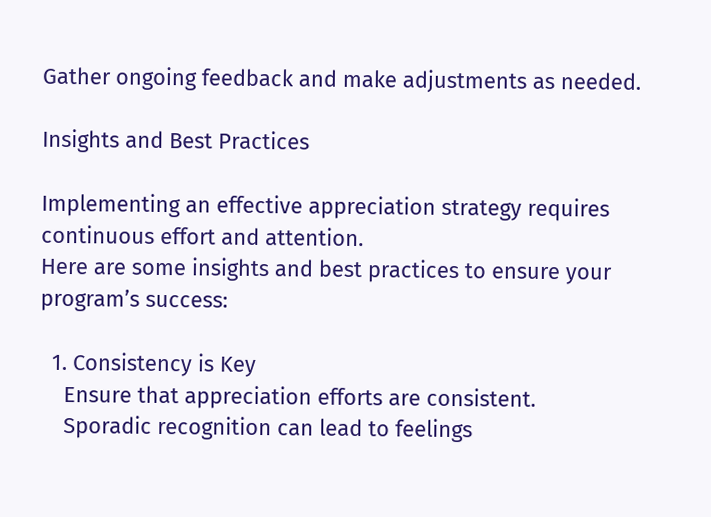Gather ongoing feedback and make adjustments as needed.

Insights and Best Practices

Implementing an effective appreciation strategy requires continuous effort and attention.
Here are some insights and best practices to ensure your program’s success:

  1. Consistency is Key
    Ensure that appreciation efforts are consistent.
    Sporadic recognition can lead to feelings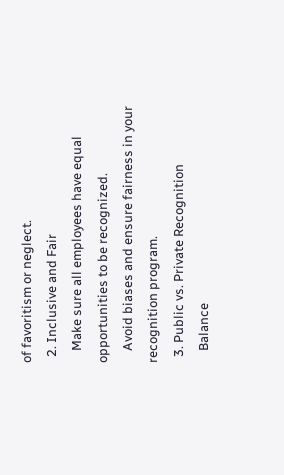of favoritism or neglect.
  2. Inclusive and Fair
    Make sure all employees have equal opportunities to be recognized.
    Avoid biases and ensure fairness in your recognition program.
  3. Public vs. Private Recognition
    Balance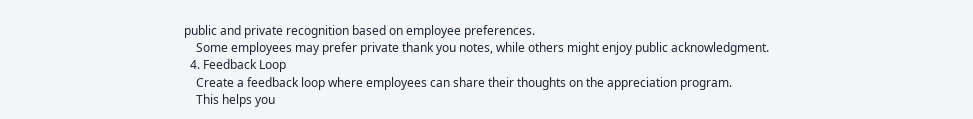public and private recognition based on employee preferences.
    Some employees may prefer private thank you notes, while others might enjoy public acknowledgment.
  4. Feedback Loop
    Create a feedback loop where employees can share their thoughts on the appreciation program.
    This helps you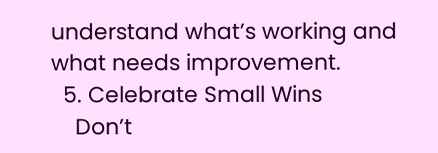understand what’s working and what needs improvement.
  5. Celebrate Small Wins
    Don’t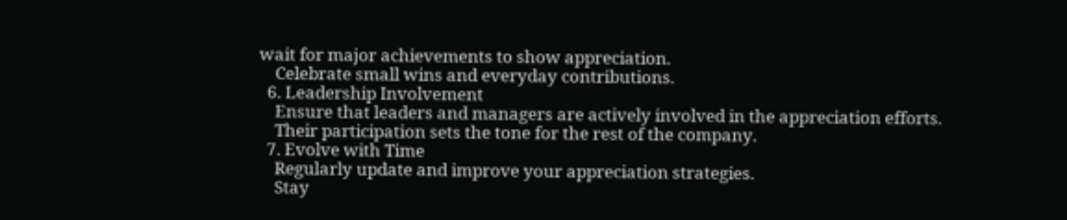wait for major achievements to show appreciation.
    Celebrate small wins and everyday contributions.
  6. Leadership Involvement
    Ensure that leaders and managers are actively involved in the appreciation efforts.
    Their participation sets the tone for the rest of the company.
  7. Evolve with Time
    Regularly update and improve your appreciation strategies.
    Stay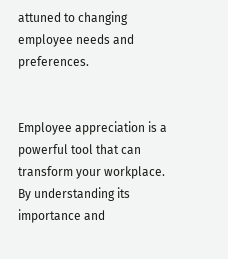attuned to changing employee needs and preferences.


Employee appreciation is a powerful tool that can transform your workplace.
By understanding its importance and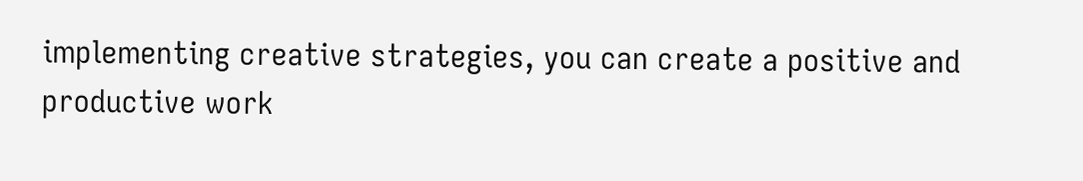implementing creative strategies, you can create a positive and productive work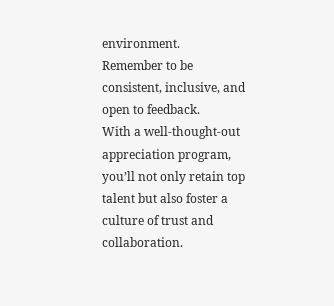environment.
Remember to be consistent, inclusive, and open to feedback.
With a well-thought-out appreciation program, you’ll not only retain top talent but also foster a culture of trust and collaboration.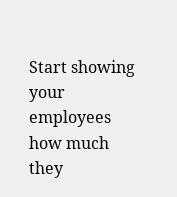Start showing your employees how much they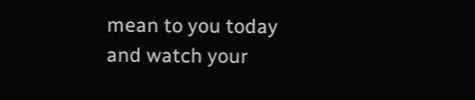mean to you today and watch your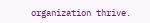organization thrive.